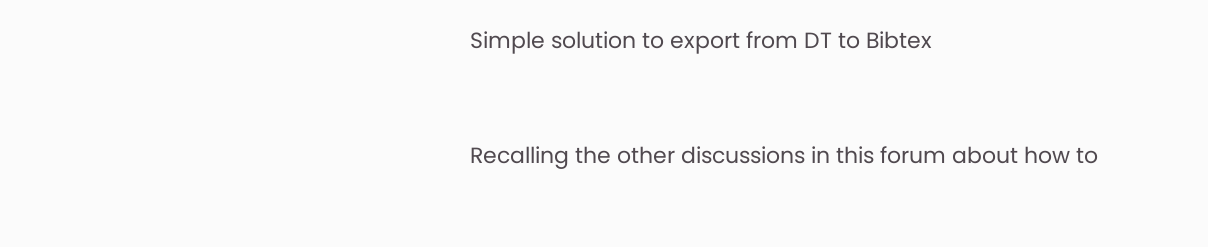Simple solution to export from DT to Bibtex


Recalling the other discussions in this forum about how to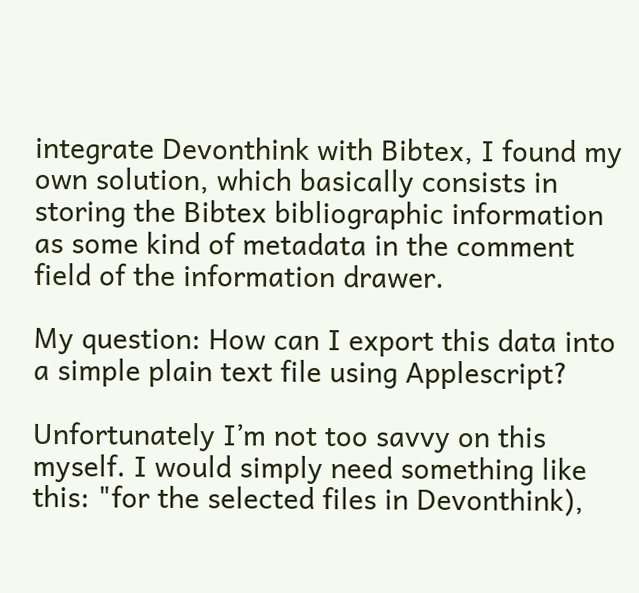integrate Devonthink with Bibtex, I found my own solution, which basically consists in storing the Bibtex bibliographic information as some kind of metadata in the comment field of the information drawer.

My question: How can I export this data into a simple plain text file using Applescript?

Unfortunately I’m not too savvy on this myself. I would simply need something like this: "for the selected files in Devonthink),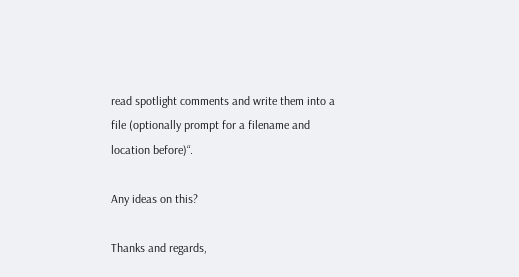read spotlight comments and write them into a file (optionally prompt for a filename and location before)“.

Any ideas on this?

Thanks and regards,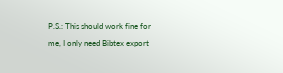P.S.: This should work fine for me, I only need Bibtex export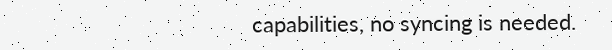capabilities, no syncing is needed.